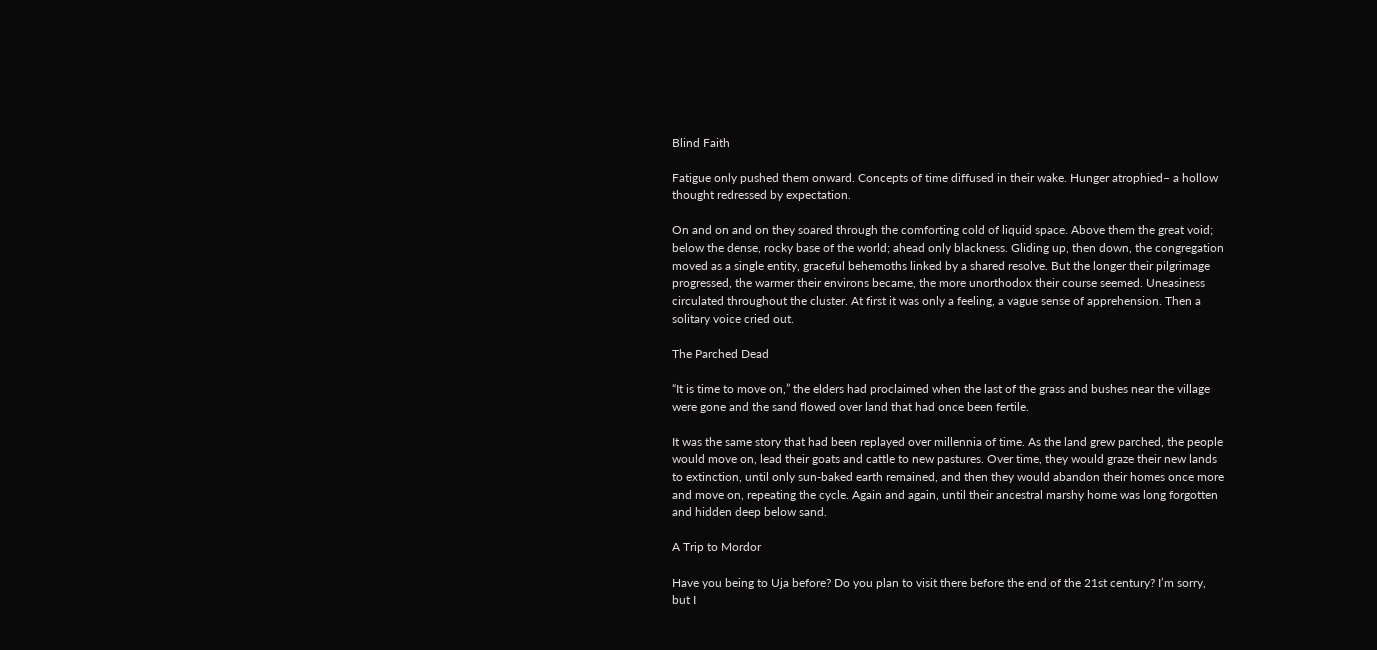Blind Faith

Fatigue only pushed them onward. Concepts of time diffused in their wake. Hunger atrophied– a hollow thought redressed by expectation.

On and on and on they soared through the comforting cold of liquid space. Above them the great void; below the dense, rocky base of the world; ahead only blackness. Gliding up, then down, the congregation moved as a single entity, graceful behemoths linked by a shared resolve. But the longer their pilgrimage progressed, the warmer their environs became, the more unorthodox their course seemed. Uneasiness circulated throughout the cluster. At first it was only a feeling, a vague sense of apprehension. Then a solitary voice cried out.

The Parched Dead

“It is time to move on,” the elders had proclaimed when the last of the grass and bushes near the village were gone and the sand flowed over land that had once been fertile.

It was the same story that had been replayed over millennia of time. As the land grew parched, the people would move on, lead their goats and cattle to new pastures. Over time, they would graze their new lands to extinction, until only sun-baked earth remained, and then they would abandon their homes once more and move on, repeating the cycle. Again and again, until their ancestral marshy home was long forgotten and hidden deep below sand.

A Trip to Mordor

Have you being to Uja before? Do you plan to visit there before the end of the 21st century? I’m sorry, but I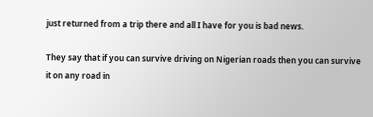just returned from a trip there and all I have for you is bad news.

They say that if you can survive driving on Nigerian roads then you can survive it on any road in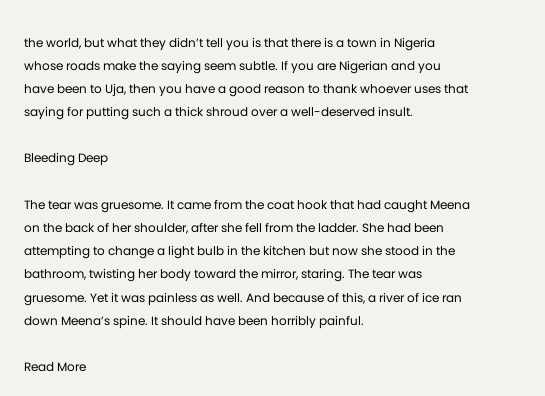the world, but what they didn’t tell you is that there is a town in Nigeria whose roads make the saying seem subtle. If you are Nigerian and you have been to Uja, then you have a good reason to thank whoever uses that saying for putting such a thick shroud over a well-deserved insult.

Bleeding Deep

The tear was gruesome. It came from the coat hook that had caught Meena on the back of her shoulder, after she fell from the ladder. She had been attempting to change a light bulb in the kitchen but now she stood in the bathroom, twisting her body toward the mirror, staring. The tear was gruesome. Yet it was painless as well. And because of this, a river of ice ran down Meena’s spine. It should have been horribly painful.

Read More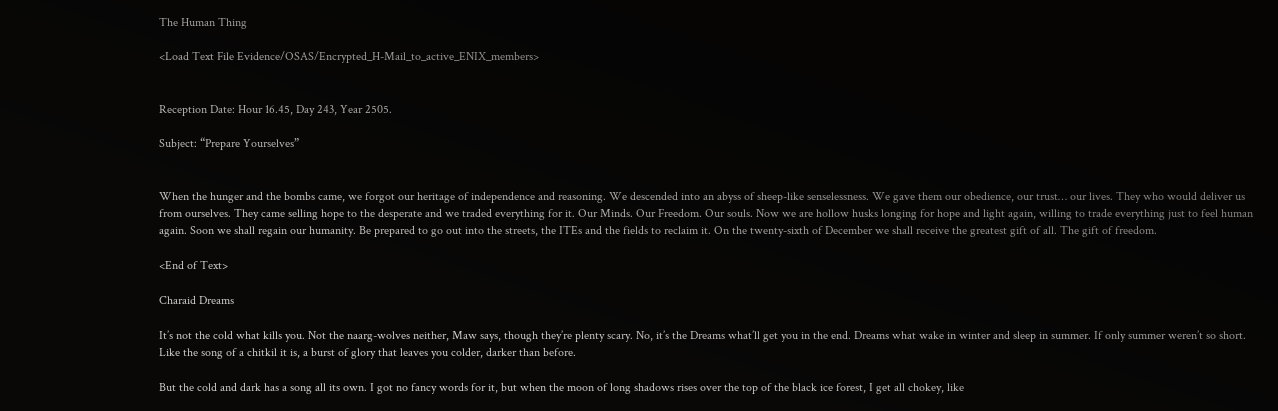The Human Thing

<Load Text File Evidence/OSAS/Encrypted_H-Mail_to_active_ENIX_members>


Reception Date: Hour 16.45, Day 243, Year 2505.

Subject: “Prepare Yourselves”


When the hunger and the bombs came, we forgot our heritage of independence and reasoning. We descended into an abyss of sheep-like senselessness. We gave them our obedience, our trust… our lives. They who would deliver us from ourselves. They came selling hope to the desperate and we traded everything for it. Our Minds. Our Freedom. Our souls. Now we are hollow husks longing for hope and light again, willing to trade everything just to feel human again. Soon we shall regain our humanity. Be prepared to go out into the streets, the ITEs and the fields to reclaim it. On the twenty-sixth of December we shall receive the greatest gift of all. The gift of freedom.

<End of Text>

Charaid Dreams

It’s not the cold what kills you. Not the naarg-wolves neither, Maw says, though they’re plenty scary. No, it’s the Dreams what’ll get you in the end. Dreams what wake in winter and sleep in summer. If only summer weren’t so short. Like the song of a chitkil it is, a burst of glory that leaves you colder, darker than before.

But the cold and dark has a song all its own. I got no fancy words for it, but when the moon of long shadows rises over the top of the black ice forest, I get all chokey, like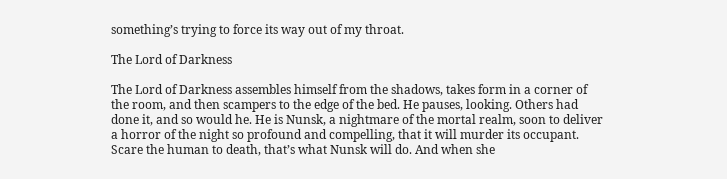something’s trying to force its way out of my throat.

The Lord of Darkness

The Lord of Darkness assembles himself from the shadows, takes form in a corner of the room, and then scampers to the edge of the bed. He pauses, looking. Others had done it, and so would he. He is Nunsk, a nightmare of the mortal realm, soon to deliver a horror of the night so profound and compelling, that it will murder its occupant. Scare the human to death, that’s what Nunsk will do. And when she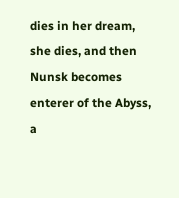dies in her dream, she dies, and then Nunsk becomes enterer of the Abyss, a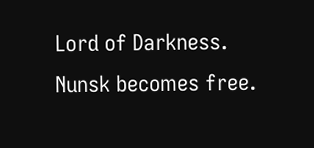Lord of Darkness. Nunsk becomes free.